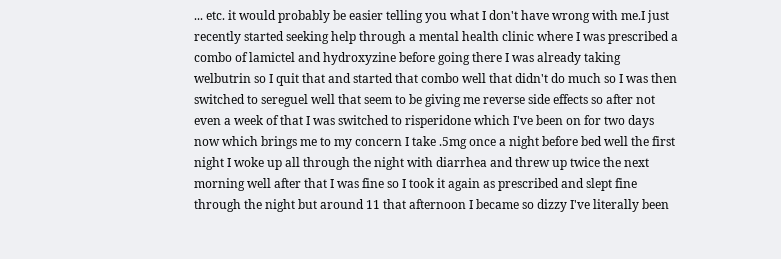... etc. it would probably be easier telling you what I don't have wrong with me.I just recently started seeking help through a mental health clinic where I was prescribed a combo of lamictel and hydroxyzine before going there I was already taking welbutrin so I quit that and started that combo well that didn't do much so I was then switched to sereguel well that seem to be giving me reverse side effects so after not even a week of that I was switched to risperidone which I've been on for two days now which brings me to my concern I take .5mg once a night before bed well the first night I woke up all through the night with diarrhea and threw up twice the next morning well after that I was fine so I took it again as prescribed and slept fine through the night but around 11 that afternoon I became so dizzy I've literally been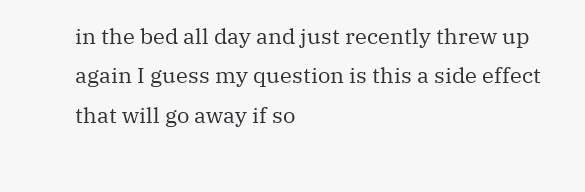in the bed all day and just recently threw up again I guess my question is this a side effect that will go away if so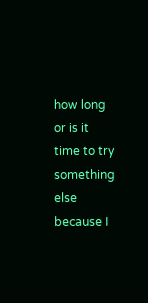how long or is it time to try something else because I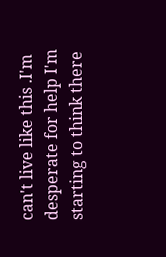can't live like this .I'm desperate for help I'm starting to think there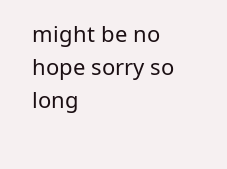might be no hope sorry so long